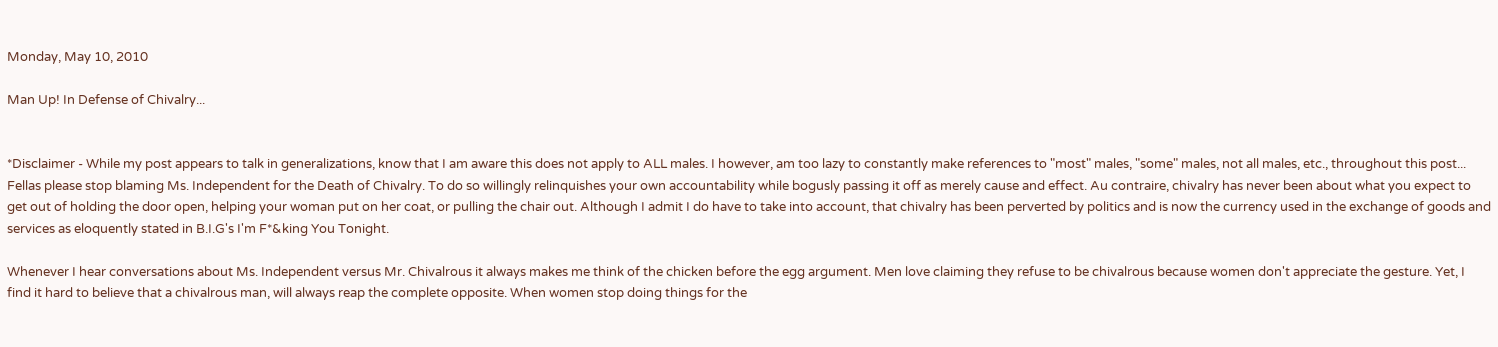Monday, May 10, 2010

Man Up! In Defense of Chivalry...


*Disclaimer - While my post appears to talk in generalizations, know that I am aware this does not apply to ALL males. I however, am too lazy to constantly make references to "most" males, "some" males, not all males, etc., throughout this post...
Fellas please stop blaming Ms. Independent for the Death of Chivalry. To do so willingly relinquishes your own accountability while bogusly passing it off as merely cause and effect. Au contraire, chivalry has never been about what you expect to get out of holding the door open, helping your woman put on her coat, or pulling the chair out. Although I admit I do have to take into account, that chivalry has been perverted by politics and is now the currency used in the exchange of goods and services as eloquently stated in B.I.G's I'm F*&king You Tonight.

Whenever I hear conversations about Ms. Independent versus Mr. Chivalrous it always makes me think of the chicken before the egg argument. Men love claiming they refuse to be chivalrous because women don't appreciate the gesture. Yet, I find it hard to believe that a chivalrous man, will always reap the complete opposite. When women stop doing things for the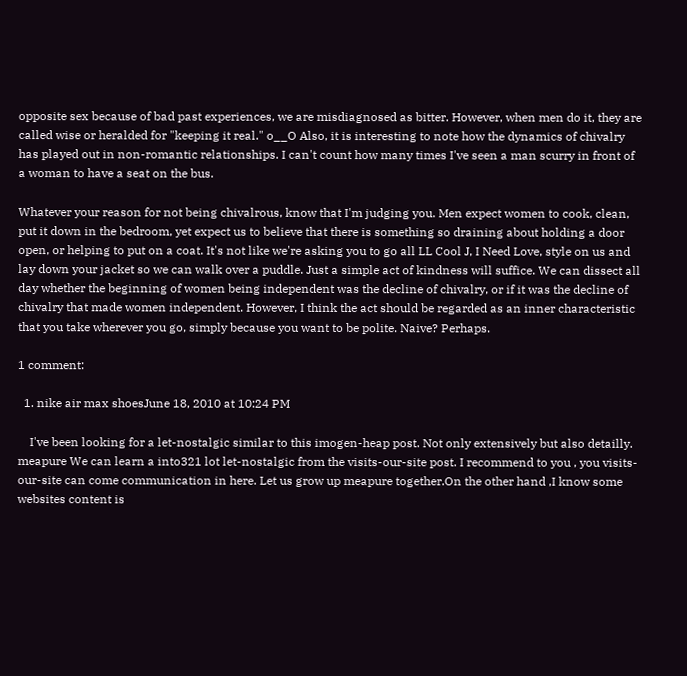opposite sex because of bad past experiences, we are misdiagnosed as bitter. However, when men do it, they are called wise or heralded for "keeping it real." o__O Also, it is interesting to note how the dynamics of chivalry has played out in non-romantic relationships. I can't count how many times I've seen a man scurry in front of a woman to have a seat on the bus.

Whatever your reason for not being chivalrous, know that I'm judging you. Men expect women to cook, clean, put it down in the bedroom, yet expect us to believe that there is something so draining about holding a door open, or helping to put on a coat. It's not like we're asking you to go all LL Cool J, I Need Love, style on us and lay down your jacket so we can walk over a puddle. Just a simple act of kindness will suffice. We can dissect all day whether the beginning of women being independent was the decline of chivalry, or if it was the decline of chivalry that made women independent. However, I think the act should be regarded as an inner characteristic that you take wherever you go, simply because you want to be polite. Naive? Perhaps.

1 comment:

  1. nike air max shoesJune 18, 2010 at 10:24 PM

    I've been looking for a let-nostalgic similar to this imogen-heap post. Not only extensively but also detailly. meapure We can learn a into321 lot let-nostalgic from the visits-our-site post. I recommend to you , you visits-our-site can come communication in here. Let us grow up meapure together.On the other hand ,I know some websites content is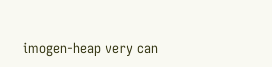imogen-heap very can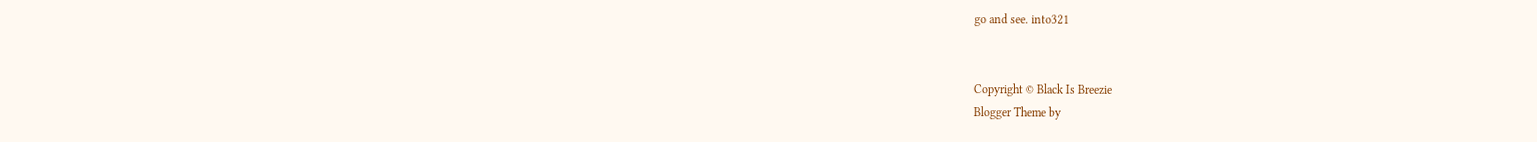go and see. into321


Copyright © Black Is Breezie
Blogger Theme by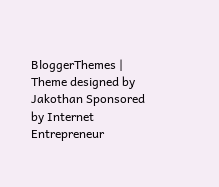BloggerThemes | Theme designed by Jakothan Sponsored by Internet Entrepreneur